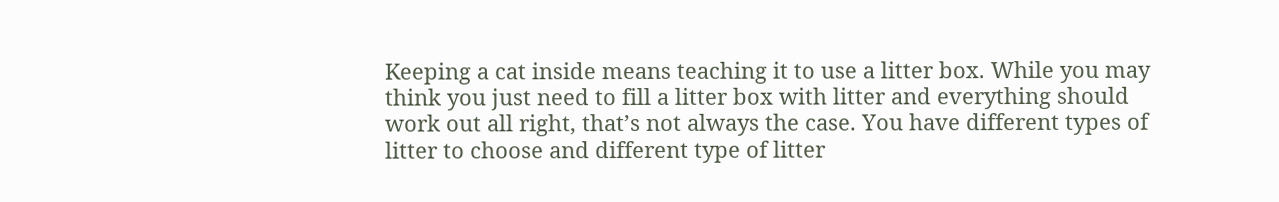Keeping a cat inside means teaching it to use a litter box. While you may think you just need to fill a litter box with litter and everything should work out all right, that’s not always the case. You have different types of litter to choose and different type of litter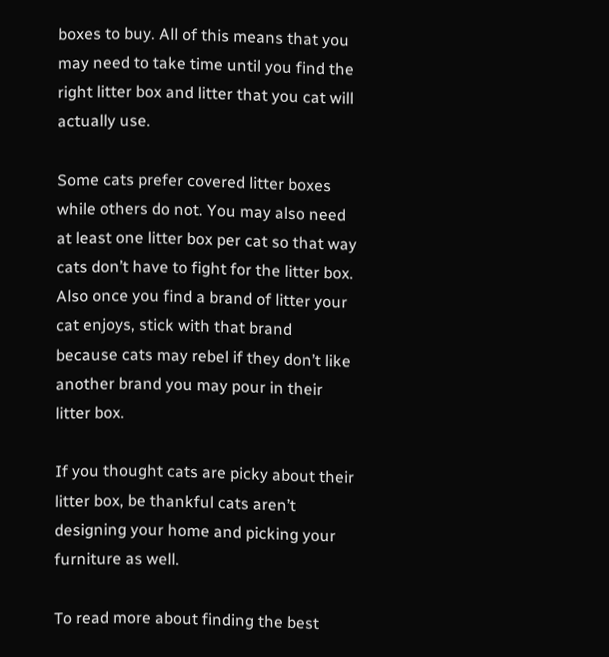boxes to buy. All of this means that you may need to take time until you find the right litter box and litter that you cat will actually use.

Some cats prefer covered litter boxes while others do not. You may also need at least one litter box per cat so that way cats don’t have to fight for the litter box. Also once you find a brand of litter your cat enjoys, stick with that brand because cats may rebel if they don’t like another brand you may pour in their litter box.

If you thought cats are picky about their litter box, be thankful cats aren’t designing your home and picking your furniture as well.

To read more about finding the best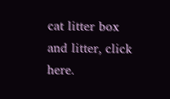cat litter box and litter, click here.